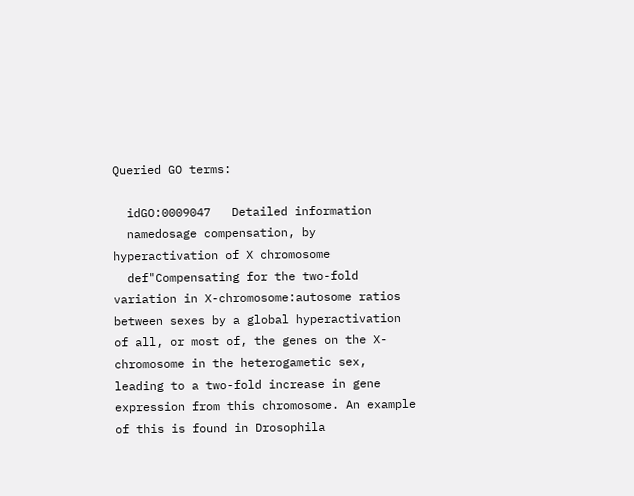Queried GO terms:

  idGO:0009047   Detailed information
  namedosage compensation, by hyperactivation of X chromosome
  def"Compensating for the two-fold variation in X-chromosome:autosome ratios between sexes by a global hyperactivation of all, or most of, the genes on the X-chromosome in the heterogametic sex, leading to a two-fold increase in gene expression from this chromosome. An example of this is found in Drosophila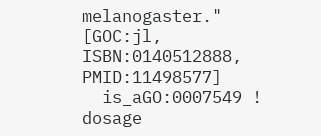melanogaster." [GOC:jl, ISBN:0140512888, PMID:11498577]
  is_aGO:0007549 ! dosage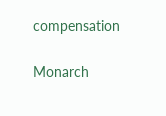compensation

Monarch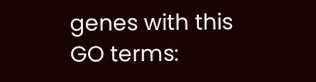genes with this GO terms: